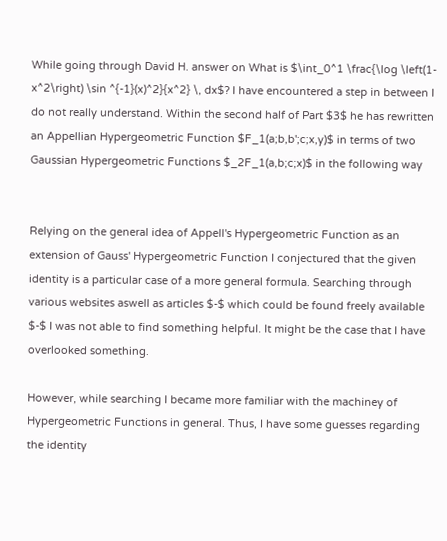While going through David H. answer on What is $\int_0^1 \frac{\log \left(1-x^2\right) \sin ^{-1}(x)^2}{x^2} \, dx$? I have encountered a step in between I do not really understand. Within the second half of Part $3$ he has rewritten an Appellian Hypergeometric Function $F_1(a;b,b';c;x,y)$ in terms of two Gaussian Hypergeometric Functions $_2F_1(a,b;c;x)$ in the following way


Relying on the general idea of Appell's Hypergeometric Function as an extension of Gauss' Hypergeometric Function I conjectured that the given identity is a particular case of a more general formula. Searching through various websites aswell as articles $-$ which could be found freely available $-$ I was not able to find something helpful. It might be the case that I have overlooked something.

However, while searching I became more familiar with the machiney of Hypergeometric Functions in general. Thus, I have some guesses regarding the identity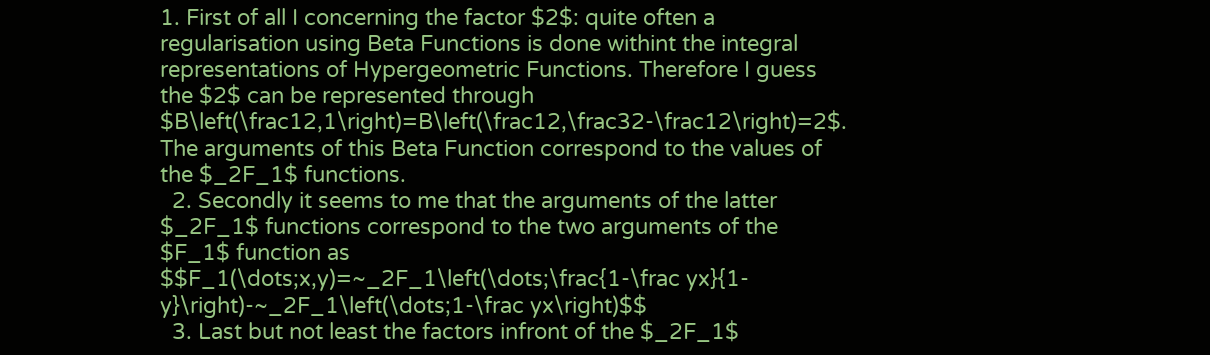1. First of all I concerning the factor $2$: quite often a regularisation using Beta Functions is done withint the integral representations of Hypergeometric Functions. Therefore I guess the $2$ can be represented through $B\left(\frac12,1\right)=B\left(\frac12,\frac32-\frac12\right)=2$. The arguments of this Beta Function correspond to the values of the $_2F_1$ functions.
  2. Secondly it seems to me that the arguments of the latter $_2F_1$ functions correspond to the two arguments of the $F_1$ function as $$F_1(\dots;x,y)=~_2F_1\left(\dots;\frac{1-\frac yx}{1-y}\right)-~_2F_1\left(\dots;1-\frac yx\right)$$
  3. Last but not least the factors infront of the $_2F_1$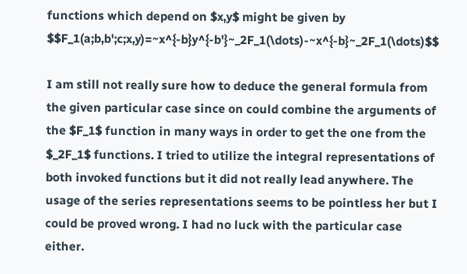functions which depend on $x,y$ might be given by $$F_1(a;b,b';c;x,y)=~x^{-b}y^{-b'}~_2F_1(\dots)-~x^{-b}~_2F_1(\dots)$$

I am still not really sure how to deduce the general formula from the given particular case since on could combine the arguments of the $F_1$ function in many ways in order to get the one from the $_2F_1$ functions. I tried to utilize the integral representations of both invoked functions but it did not really lead anywhere. The usage of the series representations seems to be pointless her but I could be proved wrong. I had no luck with the particular case either.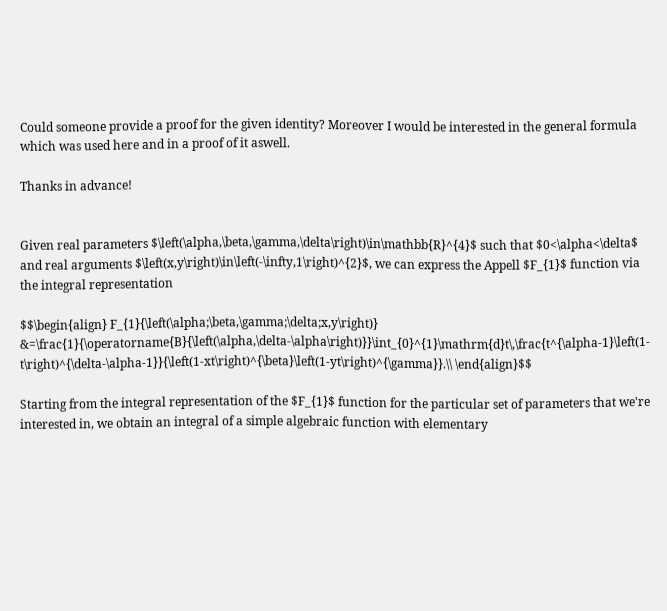Could someone provide a proof for the given identity? Moreover I would be interested in the general formula which was used here and in a proof of it aswell.

Thanks in advance!


Given real parameters $\left(\alpha,\beta,\gamma,\delta\right)\in\mathbb{R}^{4}$ such that $0<\alpha<\delta$ and real arguments $\left(x,y\right)\in\left(-\infty,1\right)^{2}$, we can express the Appell $F_{1}$ function via the integral representation

$$\begin{align} F_{1}{\left(\alpha;\beta,\gamma;\delta;x,y\right)} &=\frac{1}{\operatorname{B}{\left(\alpha,\delta-\alpha\right)}}\int_{0}^{1}\mathrm{d}t\,\frac{t^{\alpha-1}\left(1-t\right)^{\delta-\alpha-1}}{\left(1-xt\right)^{\beta}\left(1-yt\right)^{\gamma}}.\\ \end{align}$$

Starting from the integral representation of the $F_{1}$ function for the particular set of parameters that we're interested in, we obtain an integral of a simple algebraic function with elementary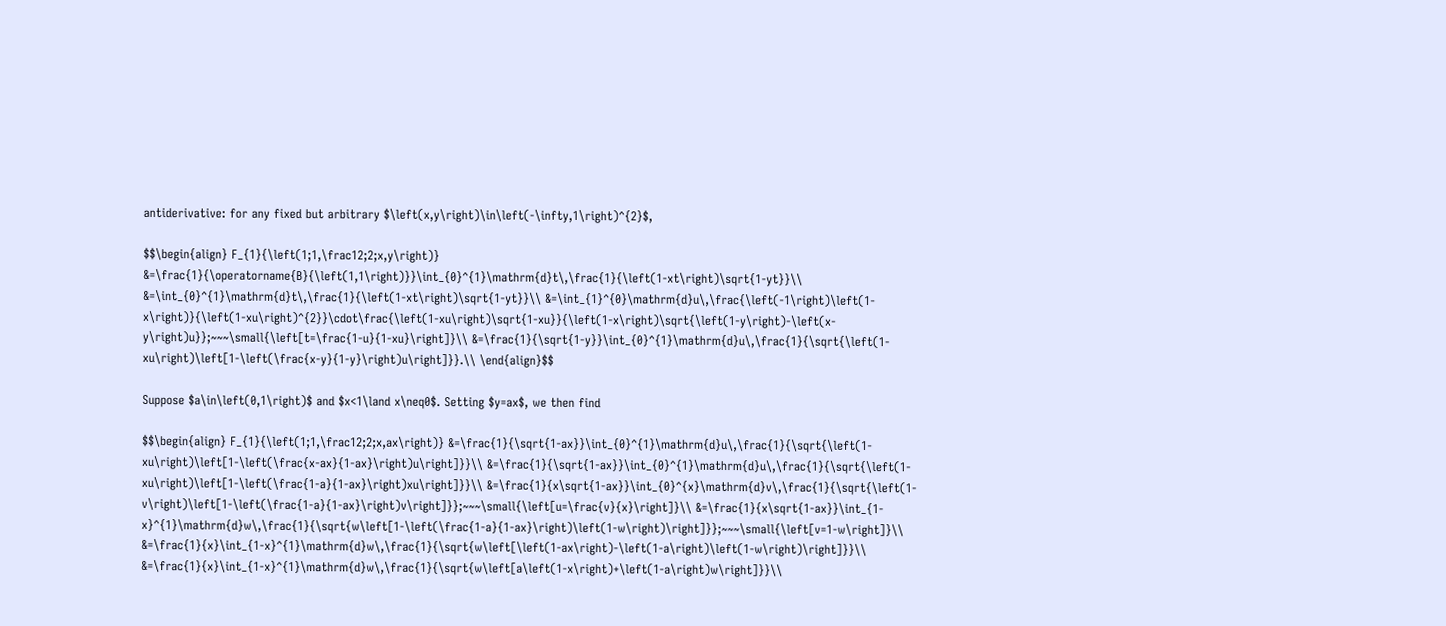antiderivative: for any fixed but arbitrary $\left(x,y\right)\in\left(-\infty,1\right)^{2}$,

$$\begin{align} F_{1}{\left(1;1,\frac12;2;x,y\right)} &=\frac{1}{\operatorname{B}{\left(1,1\right)}}\int_{0}^{1}\mathrm{d}t\,\frac{1}{\left(1-xt\right)\sqrt{1-yt}}\\ &=\int_{0}^{1}\mathrm{d}t\,\frac{1}{\left(1-xt\right)\sqrt{1-yt}}\\ &=\int_{1}^{0}\mathrm{d}u\,\frac{\left(-1\right)\left(1-x\right)}{\left(1-xu\right)^{2}}\cdot\frac{\left(1-xu\right)\sqrt{1-xu}}{\left(1-x\right)\sqrt{\left(1-y\right)-\left(x-y\right)u}};~~~\small{\left[t=\frac{1-u}{1-xu}\right]}\\ &=\frac{1}{\sqrt{1-y}}\int_{0}^{1}\mathrm{d}u\,\frac{1}{\sqrt{\left(1-xu\right)\left[1-\left(\frac{x-y}{1-y}\right)u\right]}}.\\ \end{align}$$

Suppose $a\in\left(0,1\right)$ and $x<1\land x\neq0$. Setting $y=ax$, we then find

$$\begin{align} F_{1}{\left(1;1,\frac12;2;x,ax\right)} &=\frac{1}{\sqrt{1-ax}}\int_{0}^{1}\mathrm{d}u\,\frac{1}{\sqrt{\left(1-xu\right)\left[1-\left(\frac{x-ax}{1-ax}\right)u\right]}}\\ &=\frac{1}{\sqrt{1-ax}}\int_{0}^{1}\mathrm{d}u\,\frac{1}{\sqrt{\left(1-xu\right)\left[1-\left(\frac{1-a}{1-ax}\right)xu\right]}}\\ &=\frac{1}{x\sqrt{1-ax}}\int_{0}^{x}\mathrm{d}v\,\frac{1}{\sqrt{\left(1-v\right)\left[1-\left(\frac{1-a}{1-ax}\right)v\right]}};~~~\small{\left[u=\frac{v}{x}\right]}\\ &=\frac{1}{x\sqrt{1-ax}}\int_{1-x}^{1}\mathrm{d}w\,\frac{1}{\sqrt{w\left[1-\left(\frac{1-a}{1-ax}\right)\left(1-w\right)\right]}};~~~\small{\left[v=1-w\right]}\\ &=\frac{1}{x}\int_{1-x}^{1}\mathrm{d}w\,\frac{1}{\sqrt{w\left[\left(1-ax\right)-\left(1-a\right)\left(1-w\right)\right]}}\\ &=\frac{1}{x}\int_{1-x}^{1}\mathrm{d}w\,\frac{1}{\sqrt{w\left[a\left(1-x\right)+\left(1-a\right)w\right]}}\\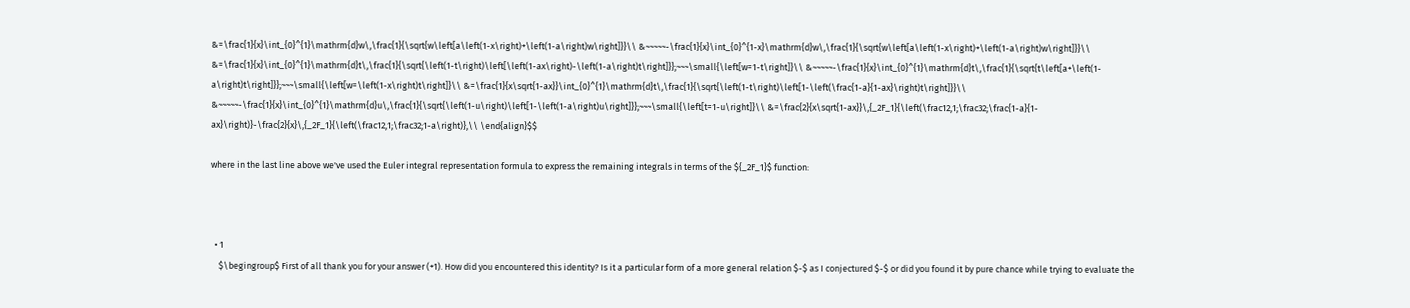&=\frac{1}{x}\int_{0}^{1}\mathrm{d}w\,\frac{1}{\sqrt{w\left[a\left(1-x\right)+\left(1-a\right)w\right]}}\\ &~~~~~-\frac{1}{x}\int_{0}^{1-x}\mathrm{d}w\,\frac{1}{\sqrt{w\left[a\left(1-x\right)+\left(1-a\right)w\right]}}\\ &=\frac{1}{x}\int_{0}^{1}\mathrm{d}t\,\frac{1}{\sqrt{\left(1-t\right)\left[\left(1-ax\right)-\left(1-a\right)t\right]}};~~~\small{\left[w=1-t\right]}\\ &~~~~~-\frac{1}{x}\int_{0}^{1}\mathrm{d}t\,\frac{1}{\sqrt{t\left[a+\left(1-a\right)t\right]}};~~~\small{\left[w=\left(1-x\right)t\right]}\\ &=\frac{1}{x\sqrt{1-ax}}\int_{0}^{1}\mathrm{d}t\,\frac{1}{\sqrt{\left(1-t\right)\left[1-\left(\frac{1-a}{1-ax}\right)t\right]}}\\ &~~~~~-\frac{1}{x}\int_{0}^{1}\mathrm{d}u\,\frac{1}{\sqrt{\left(1-u\right)\left[1-\left(1-a\right)u\right]}};~~~\small{\left[t=1-u\right]}\\ &=\frac{2}{x\sqrt{1-ax}}\,{_2F_1}{\left(\frac12,1;\frac32;\frac{1-a}{1-ax}\right)}-\frac{2}{x}\,{_2F_1}{\left(\frac12,1;\frac32;1-a\right)},\\ \end{align}$$

where in the last line above we've used the Euler integral representation formula to express the remaining integrals in terms of the ${_2F_1}$ function:



  • 1
    $\begingroup$ First of all thank you for your answer (+1). How did you encountered this identity? Is it a particular form of a more general relation $-$ as I conjectured $-$ or did you found it by pure chance while trying to evaluate the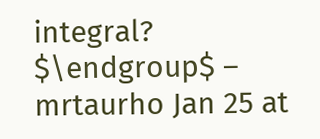integral? $\endgroup$ – mrtaurho Jan 25 at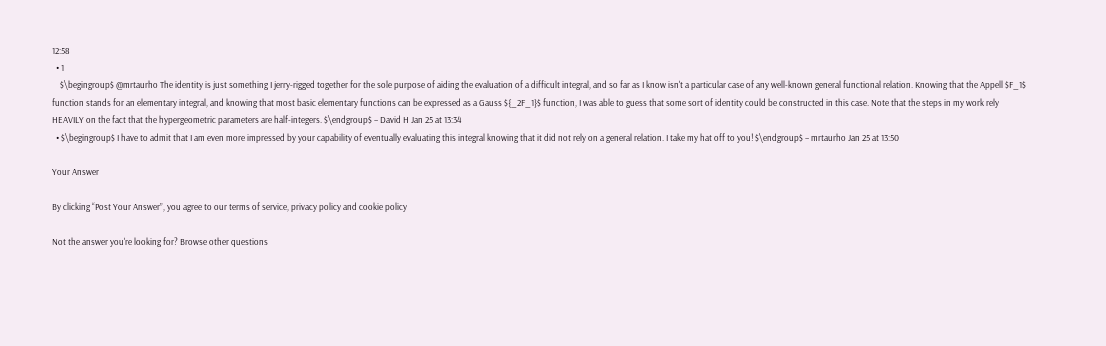12:58
  • 1
    $\begingroup$ @mrtaurho The identity is just something I jerry-rigged together for the sole purpose of aiding the evaluation of a difficult integral, and so far as I know isn't a particular case of any well-known general functional relation. Knowing that the Appell $F_1$ function stands for an elementary integral, and knowing that most basic elementary functions can be expressed as a Gauss ${_2F_1}$ function, I was able to guess that some sort of identity could be constructed in this case. Note that the steps in my work rely HEAVILY on the fact that the hypergeometric parameters are half-integers. $\endgroup$ – David H Jan 25 at 13:34
  • $\begingroup$ I have to admit that I am even more impressed by your capability of eventually evaluating this integral knowing that it did not rely on a general relation. I take my hat off to you! $\endgroup$ – mrtaurho Jan 25 at 13:50

Your Answer

By clicking “Post Your Answer”, you agree to our terms of service, privacy policy and cookie policy

Not the answer you're looking for? Browse other questions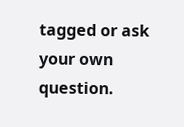tagged or ask your own question.